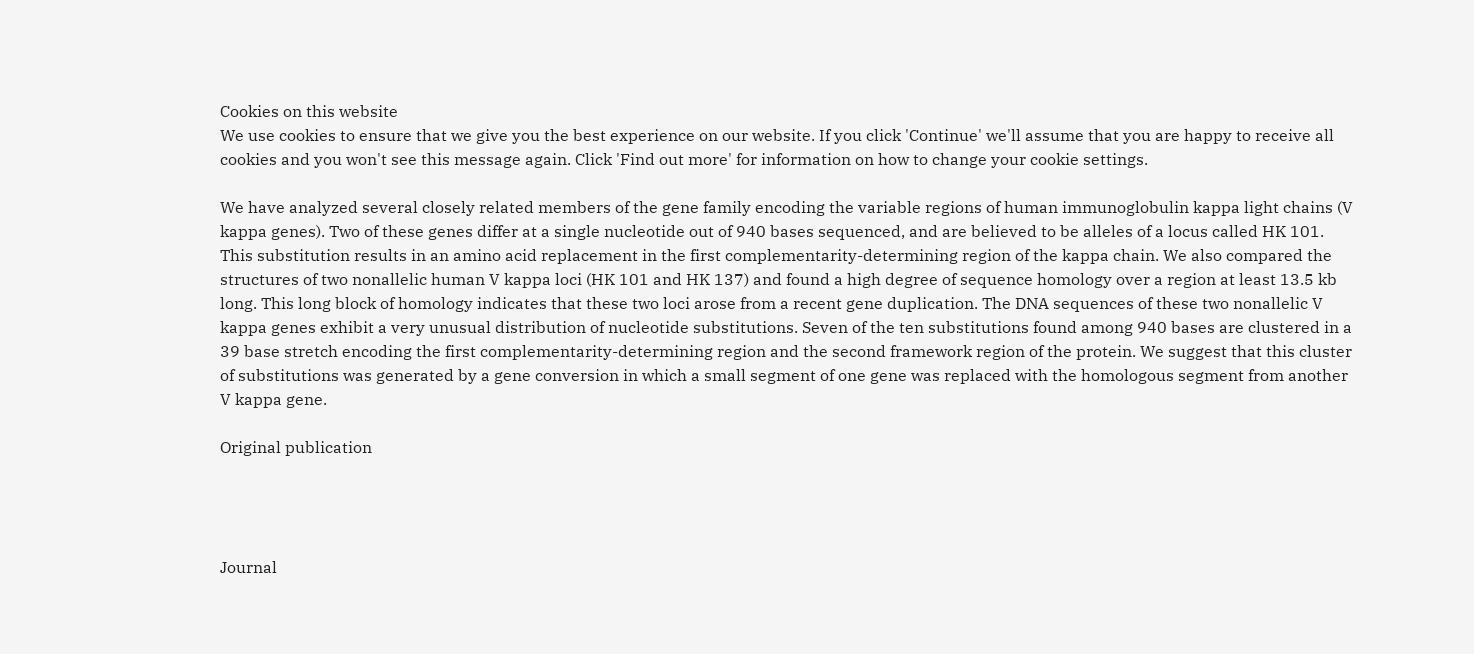Cookies on this website
We use cookies to ensure that we give you the best experience on our website. If you click 'Continue' we'll assume that you are happy to receive all cookies and you won't see this message again. Click 'Find out more' for information on how to change your cookie settings.

We have analyzed several closely related members of the gene family encoding the variable regions of human immunoglobulin kappa light chains (V kappa genes). Two of these genes differ at a single nucleotide out of 940 bases sequenced, and are believed to be alleles of a locus called HK 101. This substitution results in an amino acid replacement in the first complementarity-determining region of the kappa chain. We also compared the structures of two nonallelic human V kappa loci (HK 101 and HK 137) and found a high degree of sequence homology over a region at least 13.5 kb long. This long block of homology indicates that these two loci arose from a recent gene duplication. The DNA sequences of these two nonallelic V kappa genes exhibit a very unusual distribution of nucleotide substitutions. Seven of the ten substitutions found among 940 bases are clustered in a 39 base stretch encoding the first complementarity-determining region and the second framework region of the protein. We suggest that this cluster of substitutions was generated by a gene conversion in which a small segment of one gene was replaced with the homologous segment from another V kappa gene.

Original publication




Journal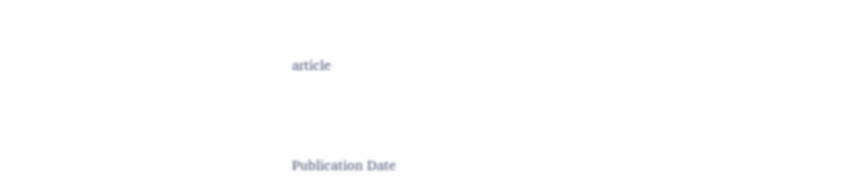article



Publication Date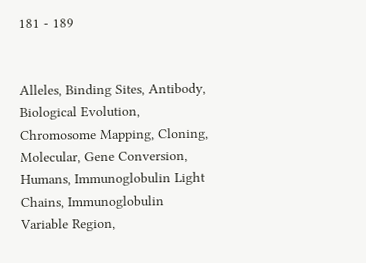181 - 189


Alleles, Binding Sites, Antibody, Biological Evolution, Chromosome Mapping, Cloning, Molecular, Gene Conversion, Humans, Immunoglobulin Light Chains, Immunoglobulin Variable Region,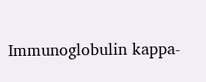Immunoglobulin kappa-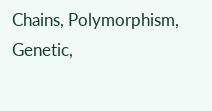Chains, Polymorphism, Genetic,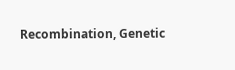Recombination, Genetic